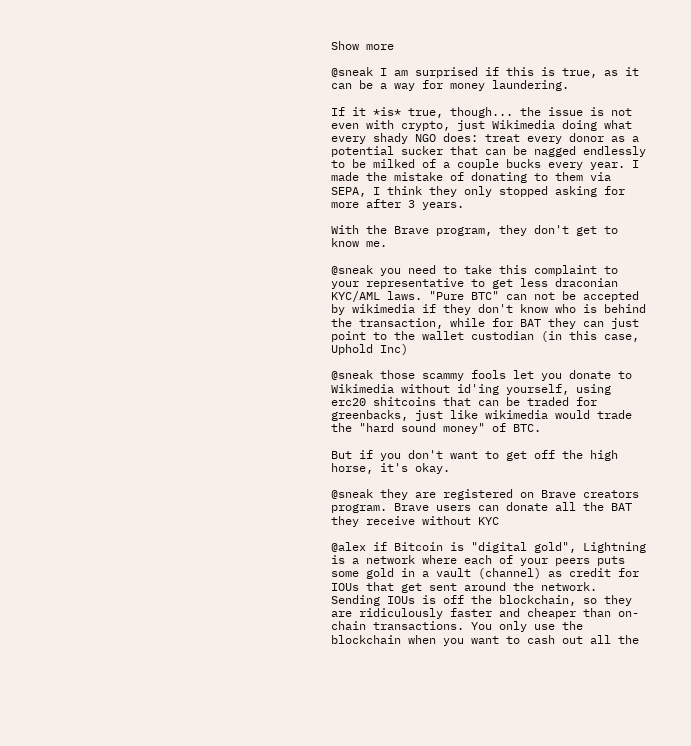Show more

@sneak I am surprised if this is true, as it can be a way for money laundering.

If it *is* true, though... the issue is not even with crypto, just Wikimedia doing what every shady NGO does: treat every donor as a potential sucker that can be nagged endlessly to be milked of a couple bucks every year. I made the mistake of donating to them via SEPA, I think they only stopped asking for more after 3 years.

With the Brave program, they don't get to know me.

@sneak you need to take this complaint to your representative to get less draconian KYC/AML laws. "Pure BTC" can not be accepted by wikimedia if they don't know who is behind the transaction, while for BAT they can just point to the wallet custodian (in this case, Uphold Inc)

@sneak those scammy fools let you donate to Wikimedia without id'ing yourself, using erc20 shitcoins that can be traded for greenbacks, just like wikimedia would trade the "hard sound money" of BTC.

But if you don't want to get off the high horse, it's okay.

@sneak they are registered on Brave creators program. Brave users can donate all the BAT they receive without KYC

@alex if Bitcoin is "digital gold", Lightning is a network where each of your peers puts some gold in a vault (channel) as credit for IOUs that get sent around the network. Sending IOUs is off the blockchain, so they are ridiculously faster and cheaper than on-chain transactions. You only use the blockchain when you want to cash out all the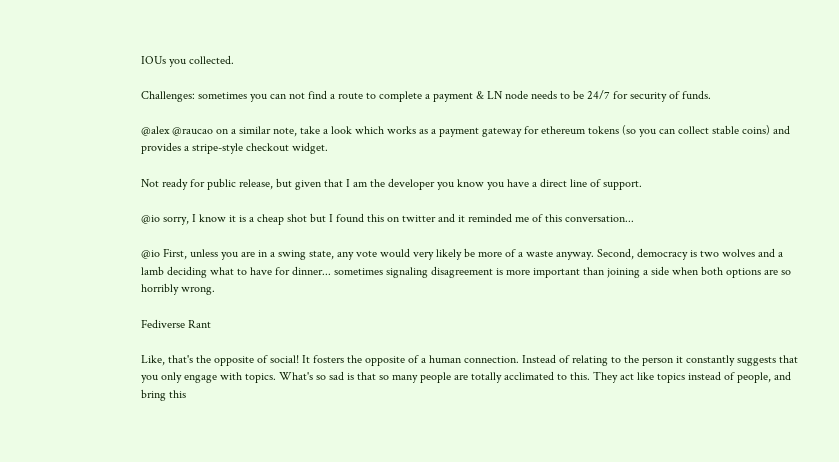IOUs you collected.

Challenges: sometimes you can not find a route to complete a payment & LN node needs to be 24/7 for security of funds.

@alex @raucao on a similar note, take a look which works as a payment gateway for ethereum tokens (so you can collect stable coins) and provides a stripe-style checkout widget.

Not ready for public release, but given that I am the developer you know you have a direct line of support.

@io sorry, I know it is a cheap shot but I found this on twitter and it reminded me of this conversation...

@io First, unless you are in a swing state, any vote would very likely be more of a waste anyway. Second, democracy is two wolves and a lamb deciding what to have for dinner... sometimes signaling disagreement is more important than joining a side when both options are so horribly wrong.

Fediverse Rant

Like, that's the opposite of social! It fosters the opposite of a human connection. Instead of relating to the person it constantly suggests that you only engage with topics. What's so sad is that so many people are totally acclimated to this. They act like topics instead of people, and bring this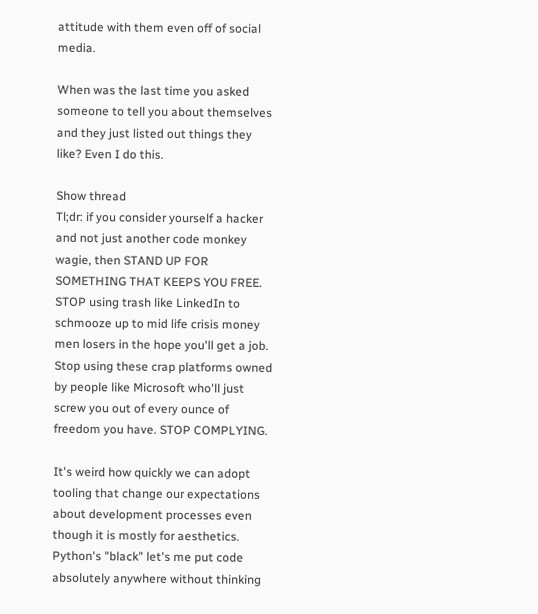attitude with them even off of social media.

When was the last time you asked someone to tell you about themselves and they just listed out things they like? Even I do this.

Show thread
Tl;dr: if you consider yourself a hacker and not just another code monkey wagie, then STAND UP FOR SOMETHING THAT KEEPS YOU FREE. STOP using trash like LinkedIn to schmooze up to mid life crisis money men losers in the hope you'll get a job. Stop using these crap platforms owned by people like Microsoft who'll just screw you out of every ounce of freedom you have. STOP COMPLYING.

It's weird how quickly we can adopt tooling that change our expectations about development processes even though it is mostly for aesthetics. Python's "black" let's me put code absolutely anywhere without thinking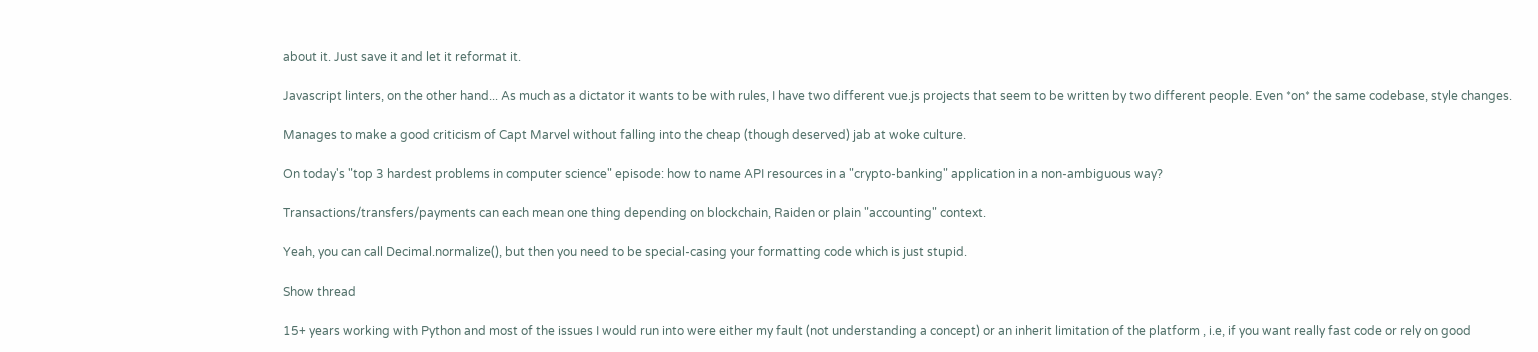about it. Just save it and let it reformat it.

Javascript linters, on the other hand... As much as a dictator it wants to be with rules, I have two different vue.js projects that seem to be written by two different people. Even *on* the same codebase, style changes.

Manages to make a good criticism of Capt Marvel without falling into the cheap (though deserved) jab at woke culture.

On today's "top 3 hardest problems in computer science" episode: how to name API resources in a "crypto-banking" application in a non-ambiguous way?

Transactions/transfers/payments can each mean one thing depending on blockchain, Raiden or plain "accounting" context.

Yeah, you can call Decimal.normalize(), but then you need to be special-casing your formatting code which is just stupid.

Show thread

15+ years working with Python and most of the issues I would run into were either my fault (not understanding a concept) or an inherit limitation of the platform , i.e, if you want really fast code or rely on good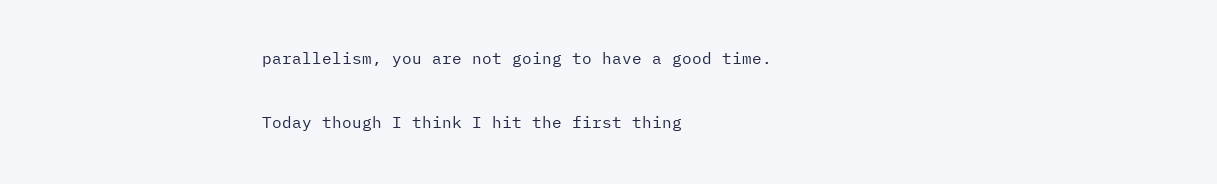parallelism, you are not going to have a good time.

Today though I think I hit the first thing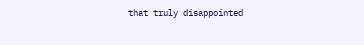that truly disappointed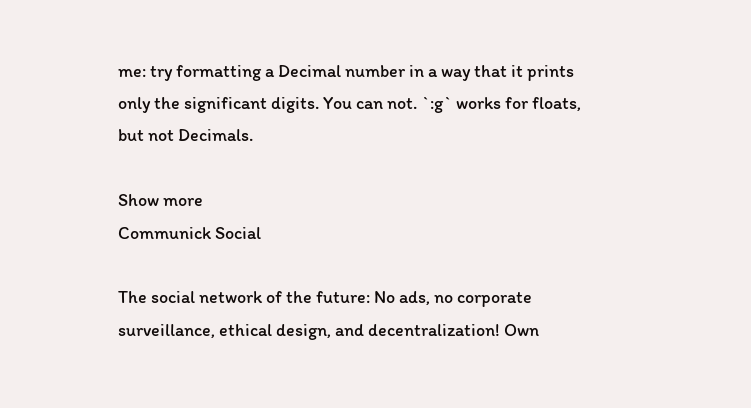me: try formatting a Decimal number in a way that it prints only the significant digits. You can not. `:g` works for floats, but not Decimals.

Show more
Communick Social

The social network of the future: No ads, no corporate surveillance, ethical design, and decentralization! Own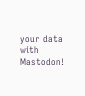your data with Mastodon!